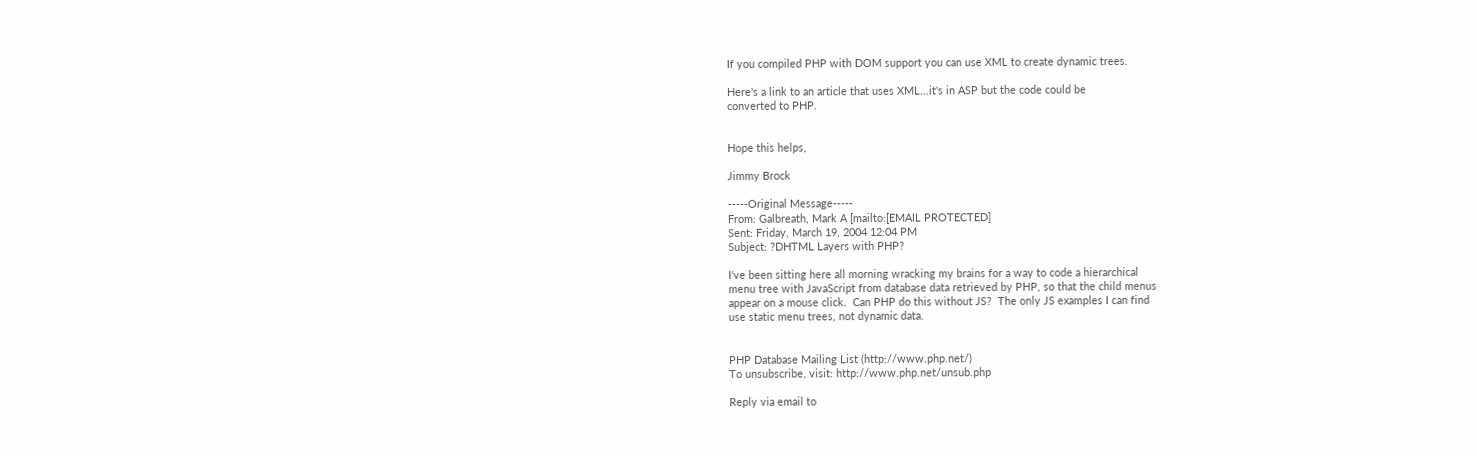If you compiled PHP with DOM support you can use XML to create dynamic trees.

Here's a link to an article that uses XML...it's in ASP but the code could be
converted to PHP.


Hope this helps,

Jimmy Brock

-----Original Message-----
From: Galbreath, Mark A [mailto:[EMAIL PROTECTED]
Sent: Friday, March 19, 2004 12:04 PM
Subject: ?DHTML Layers with PHP?

I've been sitting here all morning wracking my brains for a way to code a hierarchical
menu tree with JavaScript from database data retrieved by PHP, so that the child menus
appear on a mouse click.  Can PHP do this without JS?  The only JS examples I can find
use static menu trees, not dynamic data.


PHP Database Mailing List (http://www.php.net/)
To unsubscribe, visit: http://www.php.net/unsub.php

Reply via email to